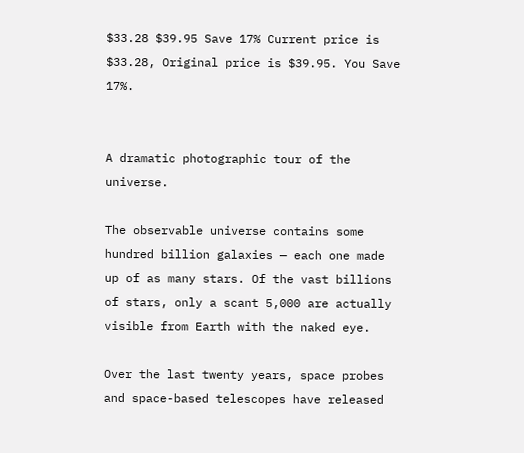$33.28 $39.95 Save 17% Current price is $33.28, Original price is $39.95. You Save 17%.


A dramatic photographic tour of the universe.

The observable universe contains some hundred billion galaxies — each one made up of as many stars. Of the vast billions of stars, only a scant 5,000 are actually visible from Earth with the naked eye.

Over the last twenty years, space probes and space-based telescopes have released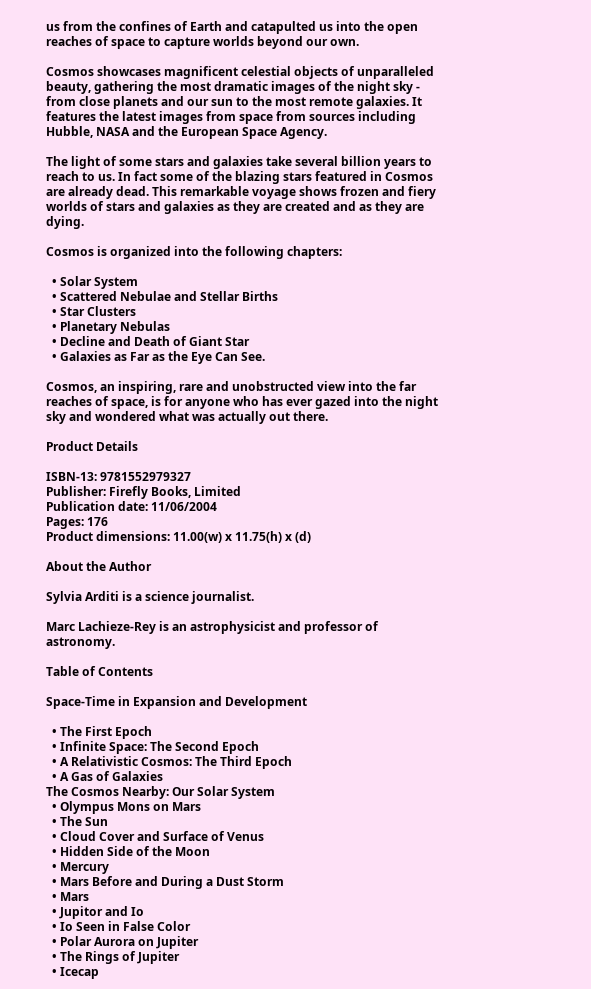us from the confines of Earth and catapulted us into the open reaches of space to capture worlds beyond our own.

Cosmos showcases magnificent celestial objects of unparalleled beauty, gathering the most dramatic images of the night sky - from close planets and our sun to the most remote galaxies. It features the latest images from space from sources including Hubble, NASA and the European Space Agency.

The light of some stars and galaxies take several billion years to reach to us. In fact some of the blazing stars featured in Cosmos are already dead. This remarkable voyage shows frozen and fiery worlds of stars and galaxies as they are created and as they are dying.

Cosmos is organized into the following chapters:

  • Solar System
  • Scattered Nebulae and Stellar Births
  • Star Clusters
  • Planetary Nebulas
  • Decline and Death of Giant Star
  • Galaxies as Far as the Eye Can See.

Cosmos, an inspiring, rare and unobstructed view into the far reaches of space, is for anyone who has ever gazed into the night sky and wondered what was actually out there.

Product Details

ISBN-13: 9781552979327
Publisher: Firefly Books, Limited
Publication date: 11/06/2004
Pages: 176
Product dimensions: 11.00(w) x 11.75(h) x (d)

About the Author

Sylvia Arditi is a science journalist.

Marc Lachieze-Rey is an astrophysicist and professor of astronomy.

Table of Contents

Space-Time in Expansion and Development

  • The First Epoch
  • Infinite Space: The Second Epoch
  • A Relativistic Cosmos: The Third Epoch
  • A Gas of Galaxies
The Cosmos Nearby: Our Solar System
  • Olympus Mons on Mars
  • The Sun
  • Cloud Cover and Surface of Venus
  • Hidden Side of the Moon
  • Mercury
  • Mars Before and During a Dust Storm
  • Mars
  • Jupitor and Io
  • Io Seen in False Color
  • Polar Aurora on Jupiter
  • The Rings of Jupiter
  • Icecap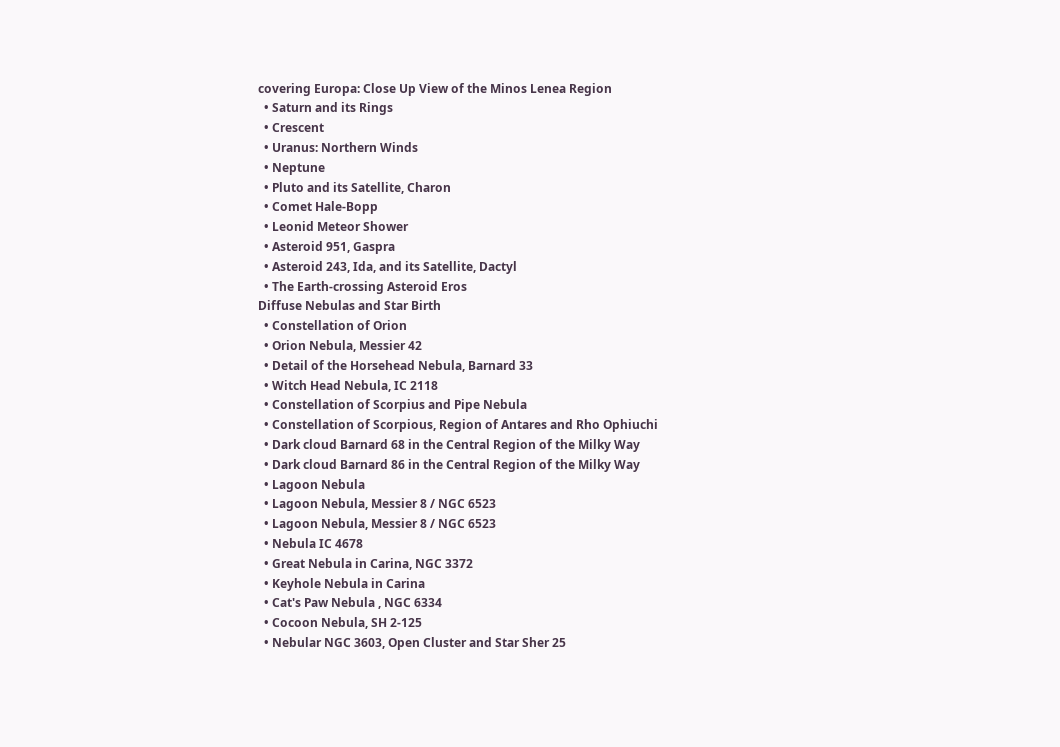covering Europa: Close Up View of the Minos Lenea Region
  • Saturn and its Rings
  • Crescent
  • Uranus: Northern Winds
  • Neptune
  • Pluto and its Satellite, Charon
  • Comet Hale-Bopp
  • Leonid Meteor Shower
  • Asteroid 951, Gaspra
  • Asteroid 243, Ida, and its Satellite, Dactyl
  • The Earth-crossing Asteroid Eros
Diffuse Nebulas and Star Birth
  • Constellation of Orion
  • Orion Nebula, Messier 42
  • Detail of the Horsehead Nebula, Barnard 33
  • Witch Head Nebula, IC 2118
  • Constellation of Scorpius and Pipe Nebula
  • Constellation of Scorpious, Region of Antares and Rho Ophiuchi
  • Dark cloud Barnard 68 in the Central Region of the Milky Way
  • Dark cloud Barnard 86 in the Central Region of the Milky Way
  • Lagoon Nebula
  • Lagoon Nebula, Messier 8 / NGC 6523
  • Lagoon Nebula, Messier 8 / NGC 6523
  • Nebula IC 4678
  • Great Nebula in Carina, NGC 3372
  • Keyhole Nebula in Carina
  • Cat's Paw Nebula , NGC 6334
  • Cocoon Nebula, SH 2-125
  • Nebular NGC 3603, Open Cluster and Star Sher 25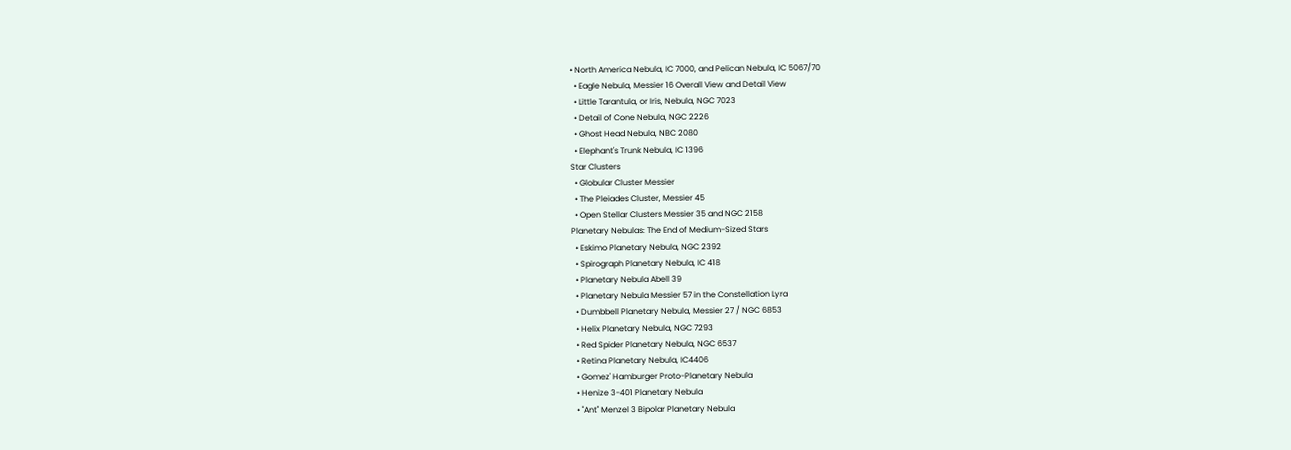• North America Nebula, IC 7000, and Pelican Nebula, IC 5067/70
  • Eagle Nebula, Messier 16 Overall View and Detail View
  • Little Tarantula, or Iris, Nebula, NGC 7023
  • Detail of Cone Nebula, NGC 2226
  • Ghost Head Nebula, NBC 2080
  • Elephant's Trunk Nebula, IC 1396
Star Clusters
  • Globular Cluster Messier
  • The Pleiades Cluster, Messier 45
  • Open Stellar Clusters Messier 35 and NGC 2158
Planetary Nebulas: The End of Medium-Sized Stars
  • Eskimo Planetary Nebula, NGC 2392
  • Spirograph Planetary Nebula, IC 418
  • Planetary Nebula Abell 39
  • Planetary Nebula Messier 57 in the Constellation Lyra
  • Dumbbell Planetary Nebula, Messier 27 / NGC 6853
  • Helix Planetary Nebula, NGC 7293
  • Red Spider Planetary Nebula, NGC 6537
  • Retina Planetary Nebula, IC4406
  • Gomez' Hamburger Proto-Planetary Nebula
  • Henize 3-401 Planetary Nebula
  • "Ant" Menzel 3 Bipolar Planetary Nebula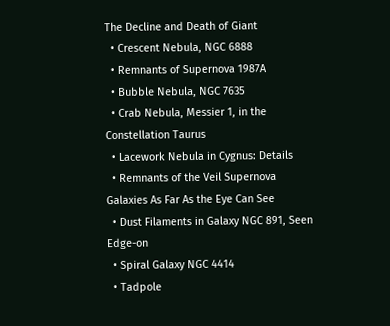The Decline and Death of Giant
  • Crescent Nebula, NGC 6888
  • Remnants of Supernova 1987A
  • Bubble Nebula, NGC 7635
  • Crab Nebula, Messier 1, in the Constellation Taurus
  • Lacework Nebula in Cygnus: Details
  • Remnants of the Veil Supernova
Galaxies As Far As the Eye Can See
  • Dust Filaments in Galaxy NGC 891, Seen Edge-on
  • Spiral Galaxy NGC 4414
  • Tadpole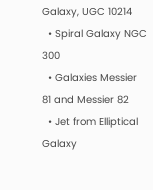Galaxy, UGC 10214
  • Spiral Galaxy NGC 300
  • Galaxies Messier 81 and Messier 82
  • Jet from Elliptical Galaxy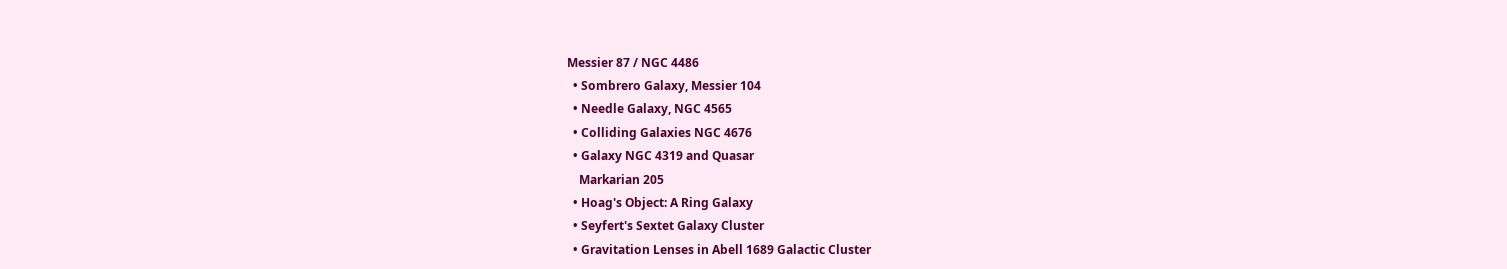Messier 87 / NGC 4486
  • Sombrero Galaxy, Messier 104
  • Needle Galaxy, NGC 4565
  • Colliding Galaxies NGC 4676
  • Galaxy NGC 4319 and Quasar
    Markarian 205
  • Hoag's Object: A Ring Galaxy
  • Seyfert's Sextet Galaxy Cluster
  • Gravitation Lenses in Abell 1689 Galactic Cluster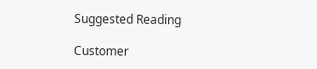Suggested Reading

Customer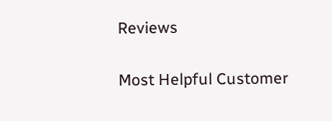Reviews

Most Helpful Customer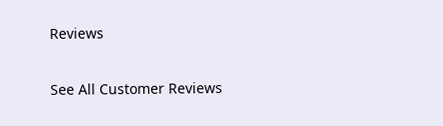Reviews

See All Customer Reviews